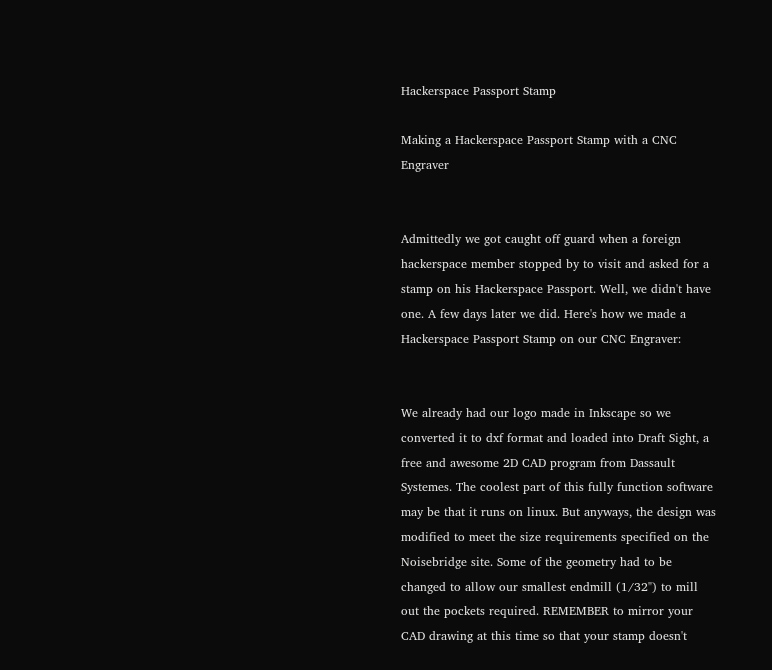Hackerspace Passport Stamp

Making a Hackerspace Passport Stamp with a CNC Engraver


Admittedly we got caught off guard when a foreign hackerspace member stopped by to visit and asked for a stamp on his Hackerspace Passport. Well, we didn't have one. A few days later we did. Here's how we made a Hackerspace Passport Stamp on our CNC Engraver:


We already had our logo made in Inkscape so we converted it to dxf format and loaded into Draft Sight, a free and awesome 2D CAD program from Dassault Systemes. The coolest part of this fully function software may be that it runs on linux. But anyways, the design was modified to meet the size requirements specified on the Noisebridge site. Some of the geometry had to be changed to allow our smallest endmill (1/32") to mill out the pockets required. REMEMBER to mirror your CAD drawing at this time so that your stamp doesn't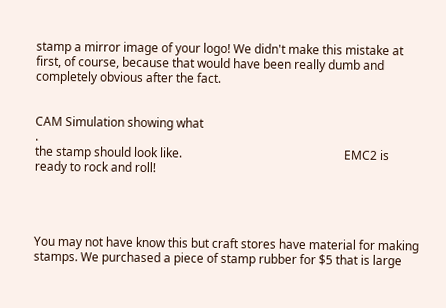stamp a mirror image of your logo! We didn't make this mistake at first, of course, because that would have been really dumb and completely obvious after the fact.


CAM Simulation showing what                                                                                                           .
the stamp should look like.                                                      EMC2 is ready to rock and roll!




You may not have know this but craft stores have material for making stamps. We purchased a piece of stamp rubber for $5 that is large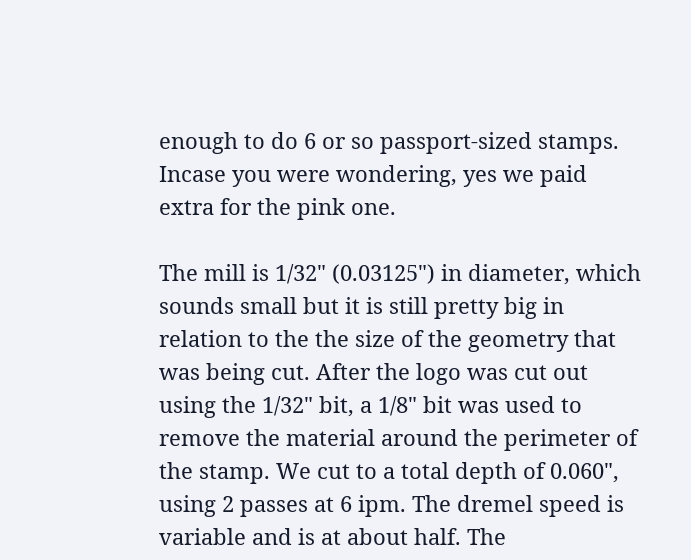enough to do 6 or so passport-sized stamps. Incase you were wondering, yes we paid extra for the pink one.

The mill is 1/32" (0.03125") in diameter, which sounds small but it is still pretty big in relation to the the size of the geometry that was being cut. After the logo was cut out using the 1/32" bit, a 1/8" bit was used to remove the material around the perimeter of the stamp. We cut to a total depth of 0.060", using 2 passes at 6 ipm. The dremel speed is variable and is at about half. The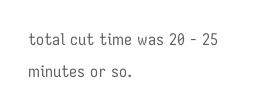total cut time was 20 - 25 minutes or so.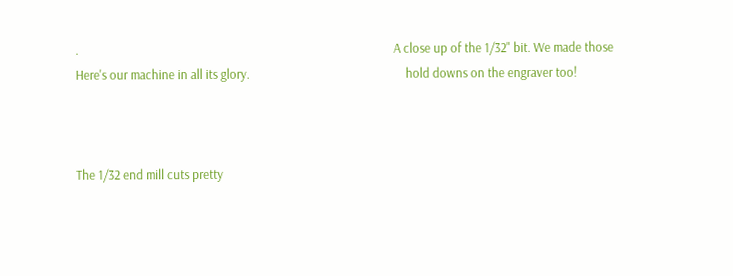.                                                                                                         A close up of the 1/32" bit. We made those
Here's our machine in all its glory.                                                    hold downs on the engraver too!



The 1/32 end mill cuts pretty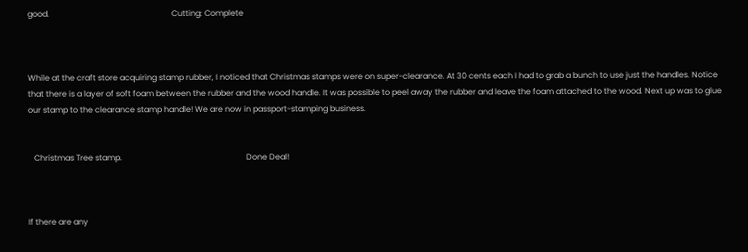good.                                                             Cutting: Complete



While at the craft store acquiring stamp rubber, I noticed that Christmas stamps were on super-clearance. At 30 cents each I had to grab a bunch to use just the handles. Notice that there is a layer of soft foam between the rubber and the wood handle. It was possible to peel away the rubber and leave the foam attached to the wood. Next up was to glue our stamp to the clearance stamp handle! We are now in passport-stamping business.


   Christmas Tree stamp.                                                              Done Deal!



If there are any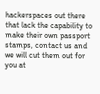hackerspaces out there that lack the capability to make their own passport stamps, contact us and we will cut them out for you at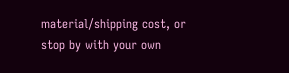material/shipping cost, or stop by with your own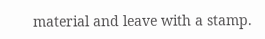material and leave with a stamp.